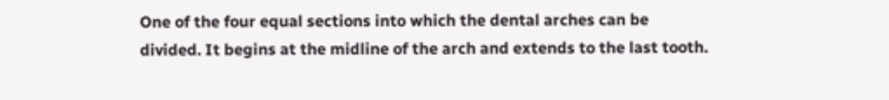One of the four equal sections into which the dental arches can be divided. It begins at the midline of the arch and extends to the last tooth.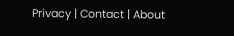Privacy | Contact | About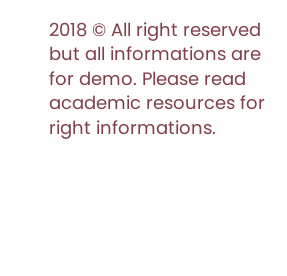2018 © All right reserved but all informations are for demo. Please read academic resources for right informations.